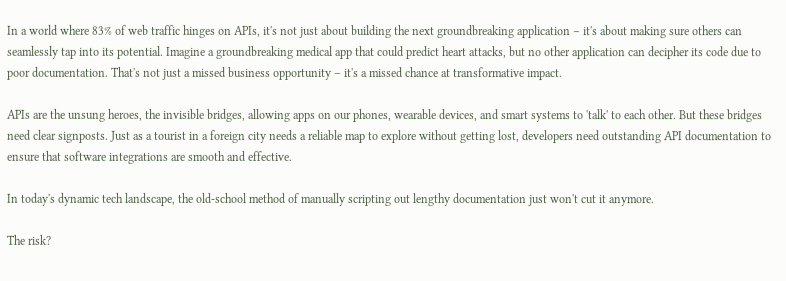In a world where 83% of web traffic hinges on APIs, it's not just about building the next groundbreaking application – it's about making sure others can seamlessly tap into its potential. Imagine a groundbreaking medical app that could predict heart attacks, but no other application can decipher its code due to poor documentation. That's not just a missed business opportunity – it's a missed chance at transformative impact.

APIs are the unsung heroes, the invisible bridges, allowing apps on our phones, wearable devices, and smart systems to 'talk' to each other. But these bridges need clear signposts. Just as a tourist in a foreign city needs a reliable map to explore without getting lost, developers need outstanding API documentation to ensure that software integrations are smooth and effective.

In today's dynamic tech landscape, the old-school method of manually scripting out lengthy documentation just won't cut it anymore.

The risk?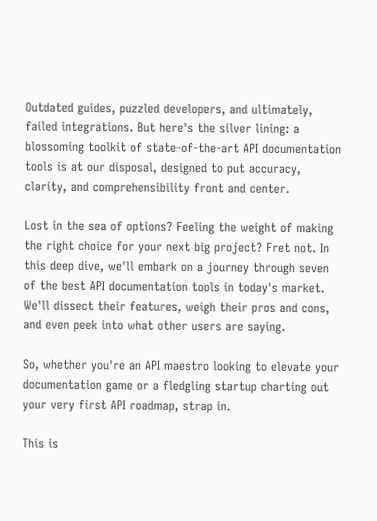Outdated guides, puzzled developers, and ultimately, failed integrations. But here's the silver lining: a blossoming toolkit of state-of-the-art API documentation tools is at our disposal, designed to put accuracy, clarity, and comprehensibility front and center.

Lost in the sea of options? Feeling the weight of making the right choice for your next big project? Fret not. In this deep dive, we'll embark on a journey through seven of the best API documentation tools in today's market. We'll dissect their features, weigh their pros and cons, and even peek into what other users are saying.

So, whether you're an API maestro looking to elevate your documentation game or a fledgling startup charting out your very first API roadmap, strap in.

This is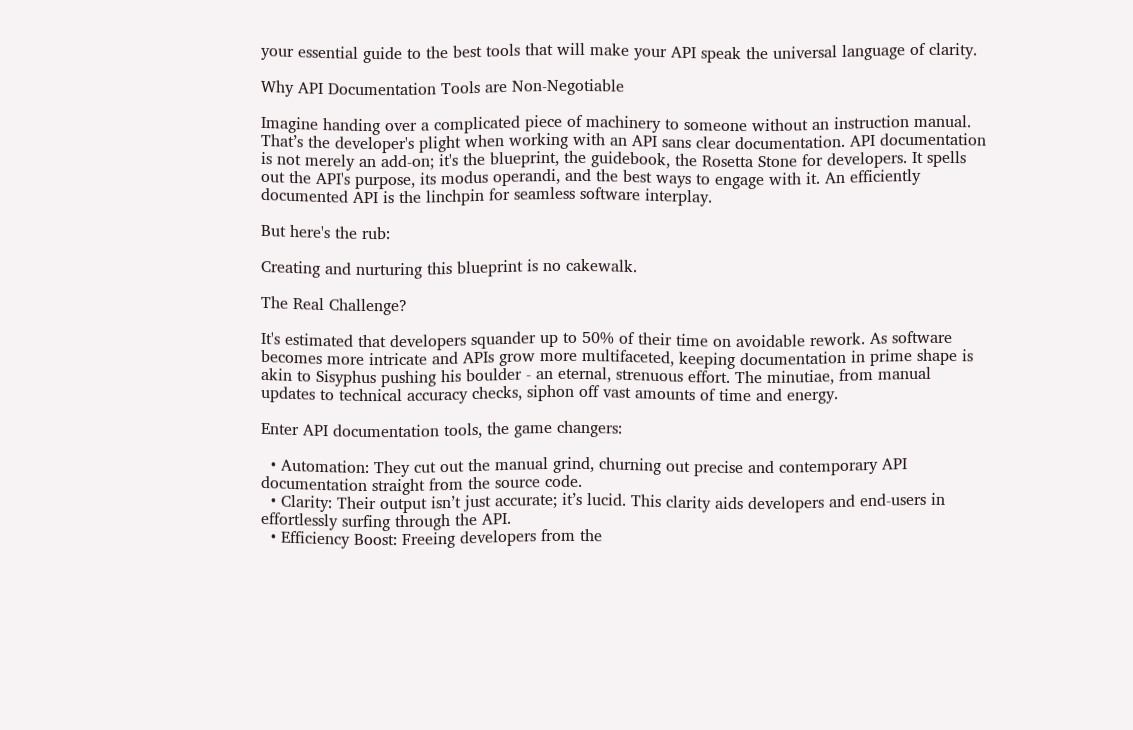your essential guide to the best tools that will make your API speak the universal language of clarity.

Why API Documentation Tools are Non-Negotiable

Imagine handing over a complicated piece of machinery to someone without an instruction manual. That’s the developer's plight when working with an API sans clear documentation. API documentation is not merely an add-on; it's the blueprint, the guidebook, the Rosetta Stone for developers. It spells out the API's purpose, its modus operandi, and the best ways to engage with it. An efficiently documented API is the linchpin for seamless software interplay.

But here's the rub:

Creating and nurturing this blueprint is no cakewalk.

The Real Challenge?

It's estimated that developers squander up to 50% of their time on avoidable rework. As software becomes more intricate and APIs grow more multifaceted, keeping documentation in prime shape is akin to Sisyphus pushing his boulder - an eternal, strenuous effort. The minutiae, from manual updates to technical accuracy checks, siphon off vast amounts of time and energy.

Enter API documentation tools, the game changers:

  • Automation: They cut out the manual grind, churning out precise and contemporary API documentation straight from the source code.
  • Clarity: Their output isn’t just accurate; it’s lucid. This clarity aids developers and end-users in effortlessly surfing through the API.
  • Efficiency Boost: Freeing developers from the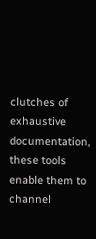clutches of exhaustive documentation, these tools enable them to channel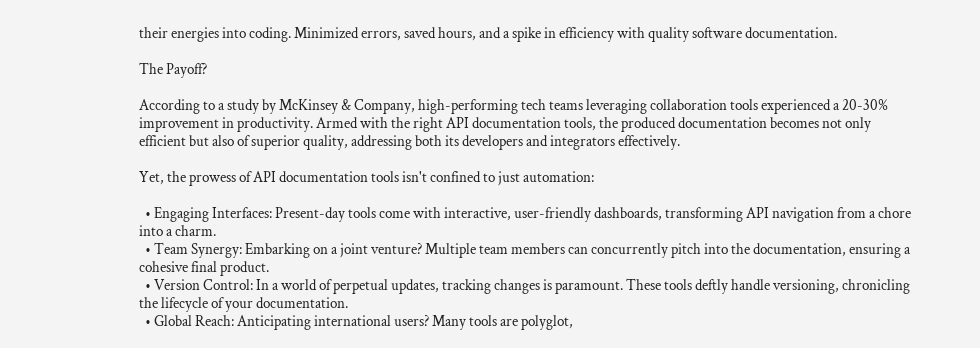their energies into coding. Minimized errors, saved hours, and a spike in efficiency with quality software documentation.

The Payoff?

According to a study by McKinsey & Company, high-performing tech teams leveraging collaboration tools experienced a 20-30% improvement in productivity. Armed with the right API documentation tools, the produced documentation becomes not only efficient but also of superior quality, addressing both its developers and integrators effectively.

Yet, the prowess of API documentation tools isn't confined to just automation:

  • Engaging Interfaces: Present-day tools come with interactive, user-friendly dashboards, transforming API navigation from a chore into a charm.
  • Team Synergy: Embarking on a joint venture? Multiple team members can concurrently pitch into the documentation, ensuring a cohesive final product.
  • Version Control: In a world of perpetual updates, tracking changes is paramount. These tools deftly handle versioning, chronicling the lifecycle of your documentation.
  • Global Reach: Anticipating international users? Many tools are polyglot,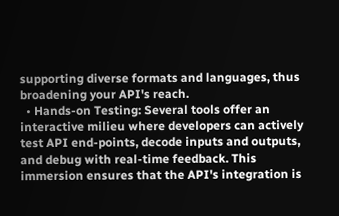supporting diverse formats and languages, thus broadening your API's reach.
  • Hands-on Testing: Several tools offer an interactive milieu where developers can actively test API end-points, decode inputs and outputs, and debug with real-time feedback. This immersion ensures that the API's integration is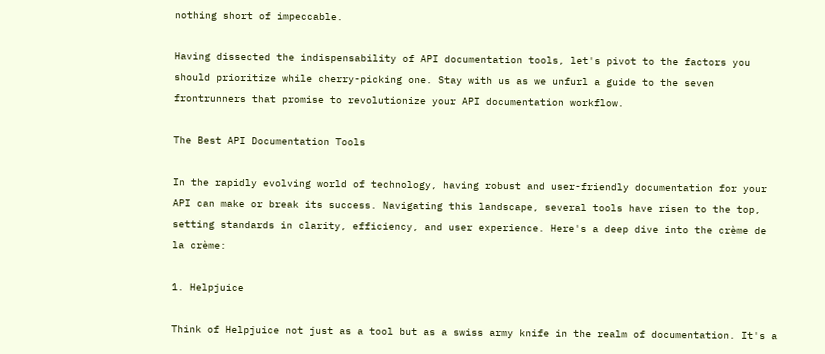nothing short of impeccable.

Having dissected the indispensability of API documentation tools, let's pivot to the factors you should prioritize while cherry-picking one. Stay with us as we unfurl a guide to the seven frontrunners that promise to revolutionize your API documentation workflow.

The Best API Documentation Tools

In the rapidly evolving world of technology, having robust and user-friendly documentation for your API can make or break its success. Navigating this landscape, several tools have risen to the top, setting standards in clarity, efficiency, and user experience. Here's a deep dive into the crème de la crème:

1. Helpjuice

Think of Helpjuice not just as a tool but as a swiss army knife in the realm of documentation. It's a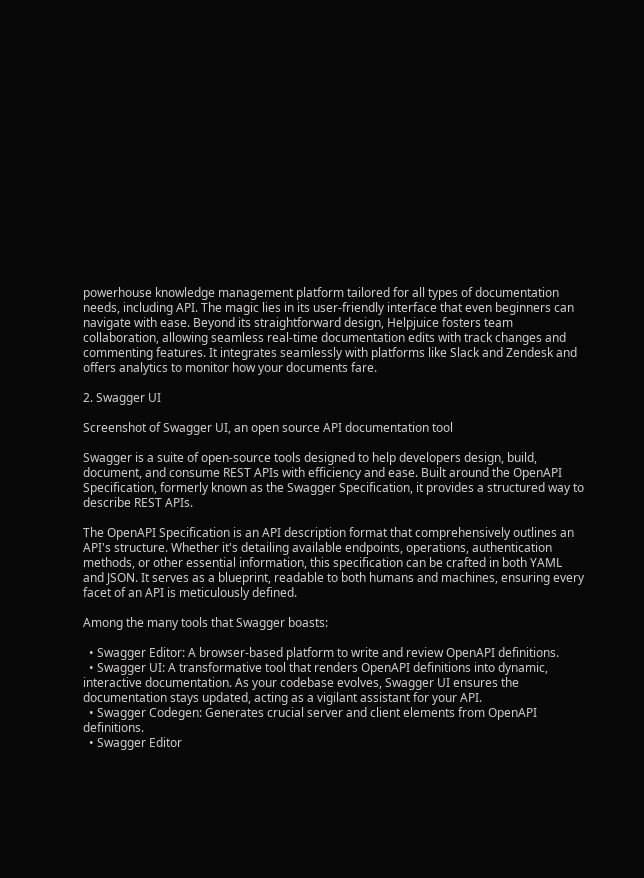powerhouse knowledge management platform tailored for all types of documentation needs, including API. The magic lies in its user-friendly interface that even beginners can navigate with ease. Beyond its straightforward design, Helpjuice fosters team collaboration, allowing seamless real-time documentation edits with track changes and commenting features. It integrates seamlessly with platforms like Slack and Zendesk and offers analytics to monitor how your documents fare.

2. Swagger UI

Screenshot of Swagger UI, an open source API documentation tool

Swagger is a suite of open-source tools designed to help developers design, build, document, and consume REST APIs with efficiency and ease. Built around the OpenAPI Specification, formerly known as the Swagger Specification, it provides a structured way to describe REST APIs.

The OpenAPI Specification is an API description format that comprehensively outlines an API's structure. Whether it's detailing available endpoints, operations, authentication methods, or other essential information, this specification can be crafted in both YAML and JSON. It serves as a blueprint, readable to both humans and machines, ensuring every facet of an API is meticulously defined.

Among the many tools that Swagger boasts:

  • Swagger Editor: A browser-based platform to write and review OpenAPI definitions.
  • Swagger UI: A transformative tool that renders OpenAPI definitions into dynamic, interactive documentation. As your codebase evolves, Swagger UI ensures the documentation stays updated, acting as a vigilant assistant for your API.
  • Swagger Codegen: Generates crucial server and client elements from OpenAPI definitions.
  • Swagger Editor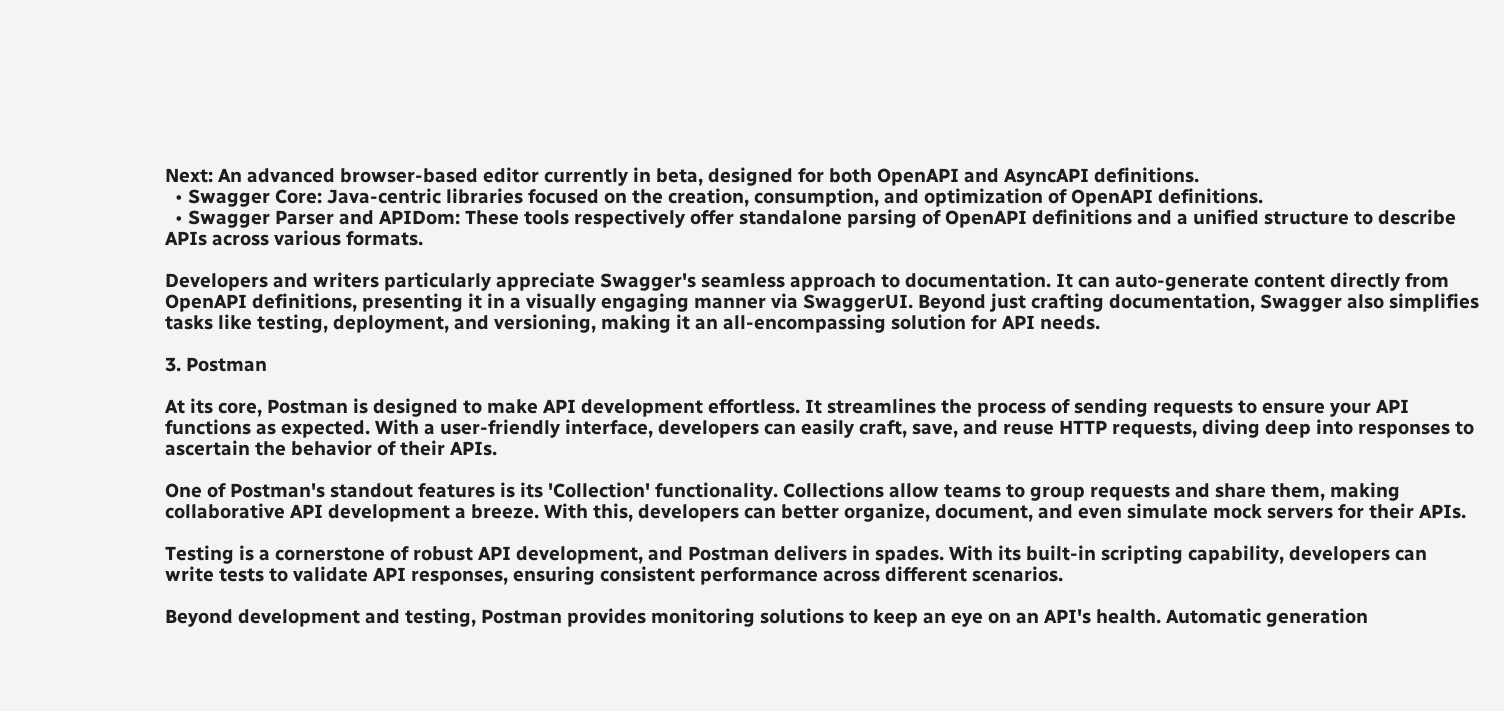Next: An advanced browser-based editor currently in beta, designed for both OpenAPI and AsyncAPI definitions.
  • Swagger Core: Java-centric libraries focused on the creation, consumption, and optimization of OpenAPI definitions.
  • Swagger Parser and APIDom: These tools respectively offer standalone parsing of OpenAPI definitions and a unified structure to describe APIs across various formats.

Developers and writers particularly appreciate Swagger's seamless approach to documentation. It can auto-generate content directly from OpenAPI definitions, presenting it in a visually engaging manner via SwaggerUI. Beyond just crafting documentation, Swagger also simplifies tasks like testing, deployment, and versioning, making it an all-encompassing solution for API needs.

3. Postman

At its core, Postman is designed to make API development effortless. It streamlines the process of sending requests to ensure your API functions as expected. With a user-friendly interface, developers can easily craft, save, and reuse HTTP requests, diving deep into responses to ascertain the behavior of their APIs.

One of Postman's standout features is its 'Collection' functionality. Collections allow teams to group requests and share them, making collaborative API development a breeze. With this, developers can better organize, document, and even simulate mock servers for their APIs.

Testing is a cornerstone of robust API development, and Postman delivers in spades. With its built-in scripting capability, developers can write tests to validate API responses, ensuring consistent performance across different scenarios.

Beyond development and testing, Postman provides monitoring solutions to keep an eye on an API's health. Automatic generation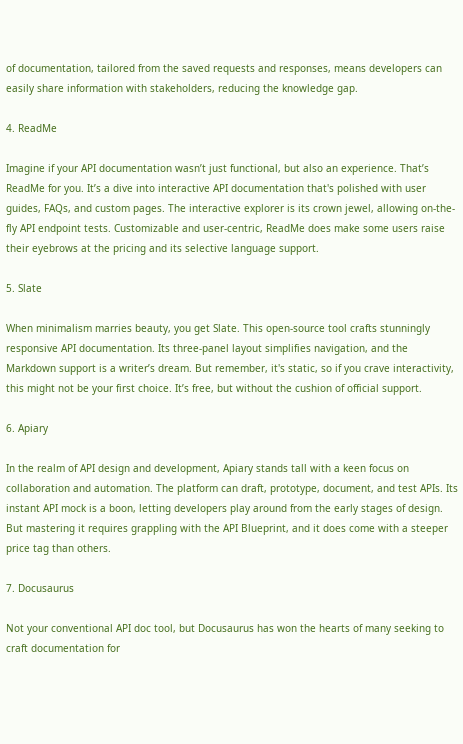of documentation, tailored from the saved requests and responses, means developers can easily share information with stakeholders, reducing the knowledge gap.

4. ReadMe

Imagine if your API documentation wasn’t just functional, but also an experience. That’s ReadMe for you. It’s a dive into interactive API documentation that's polished with user guides, FAQs, and custom pages. The interactive explorer is its crown jewel, allowing on-the-fly API endpoint tests. Customizable and user-centric, ReadMe does make some users raise their eyebrows at the pricing and its selective language support.

5. Slate

When minimalism marries beauty, you get Slate. This open-source tool crafts stunningly responsive API documentation. Its three-panel layout simplifies navigation, and the Markdown support is a writer’s dream. But remember, it's static, so if you crave interactivity, this might not be your first choice. It’s free, but without the cushion of official support.

6. Apiary

In the realm of API design and development, Apiary stands tall with a keen focus on collaboration and automation. The platform can draft, prototype, document, and test APIs. Its instant API mock is a boon, letting developers play around from the early stages of design. But mastering it requires grappling with the API Blueprint, and it does come with a steeper price tag than others.

7. Docusaurus

Not your conventional API doc tool, but Docusaurus has won the hearts of many seeking to craft documentation for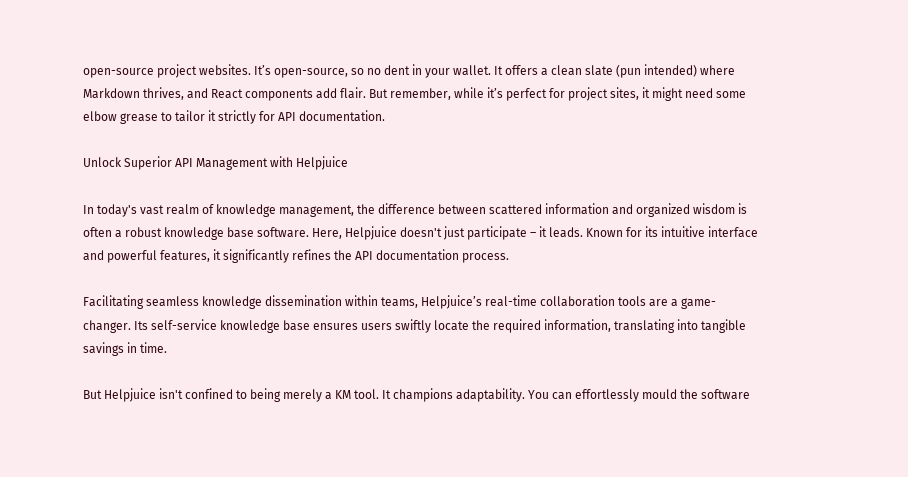open-source project websites. It’s open-source, so no dent in your wallet. It offers a clean slate (pun intended) where Markdown thrives, and React components add flair. But remember, while it’s perfect for project sites, it might need some elbow grease to tailor it strictly for API documentation.

Unlock Superior API Management with Helpjuice

In today's vast realm of knowledge management, the difference between scattered information and organized wisdom is often a robust knowledge base software. Here, Helpjuice doesn't just participate – it leads. Known for its intuitive interface and powerful features, it significantly refines the API documentation process.

Facilitating seamless knowledge dissemination within teams, Helpjuice’s real-time collaboration tools are a game-changer. Its self-service knowledge base ensures users swiftly locate the required information, translating into tangible savings in time.

But Helpjuice isn't confined to being merely a KM tool. It champions adaptability. You can effortlessly mould the software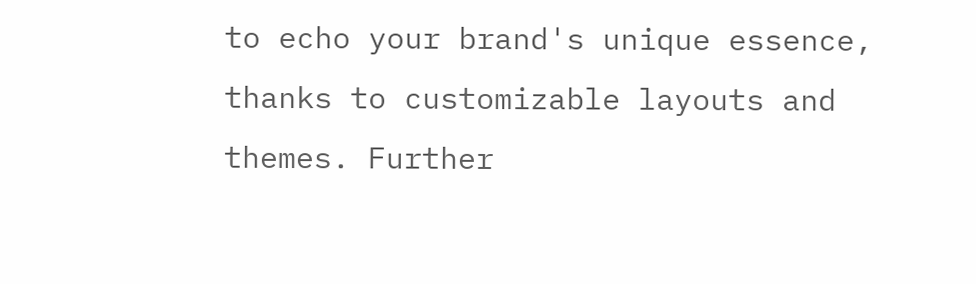to echo your brand's unique essence, thanks to customizable layouts and themes. Further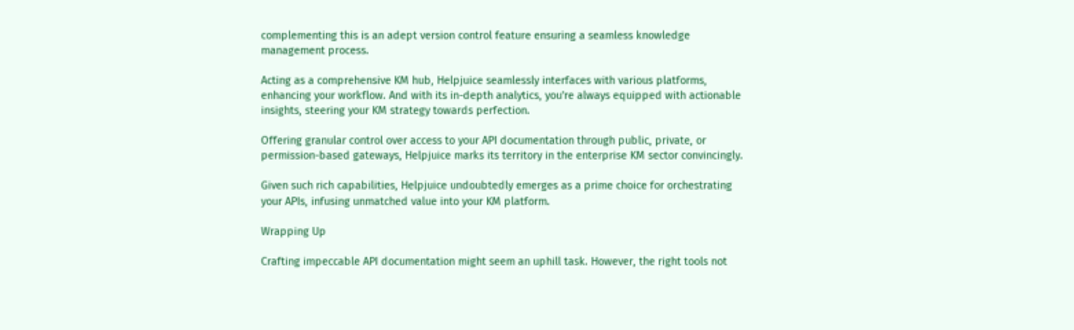complementing this is an adept version control feature ensuring a seamless knowledge management process.

Acting as a comprehensive KM hub, Helpjuice seamlessly interfaces with various platforms, enhancing your workflow. And with its in-depth analytics, you're always equipped with actionable insights, steering your KM strategy towards perfection.

Offering granular control over access to your API documentation through public, private, or permission-based gateways, Helpjuice marks its territory in the enterprise KM sector convincingly.

Given such rich capabilities, Helpjuice undoubtedly emerges as a prime choice for orchestrating your APIs, infusing unmatched value into your KM platform.

Wrapping Up

Crafting impeccable API documentation might seem an uphill task. However, the right tools not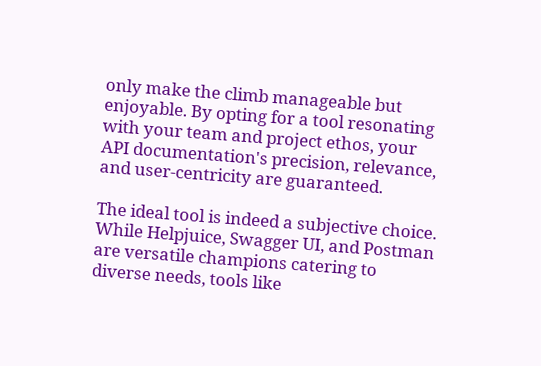only make the climb manageable but enjoyable. By opting for a tool resonating with your team and project ethos, your API documentation's precision, relevance, and user-centricity are guaranteed.

The ideal tool is indeed a subjective choice. While Helpjuice, Swagger UI, and Postman are versatile champions catering to diverse needs, tools like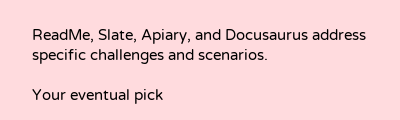ReadMe, Slate, Apiary, and Docusaurus address specific challenges and scenarios.

Your eventual pick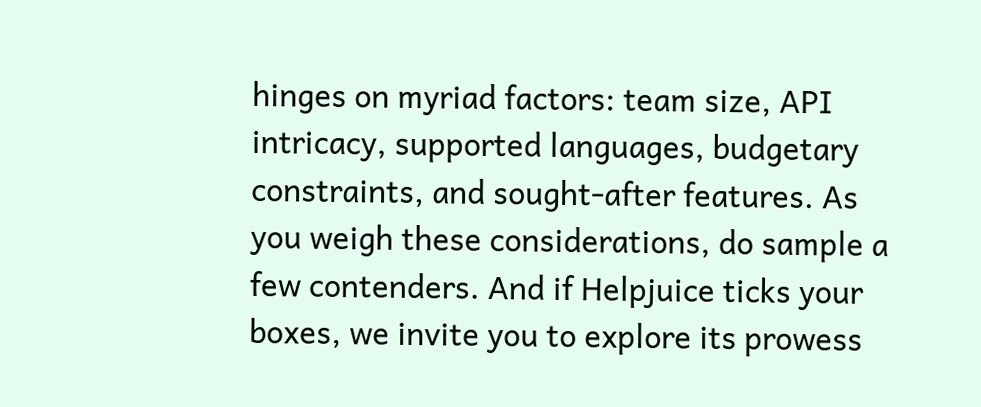hinges on myriad factors: team size, API intricacy, supported languages, budgetary constraints, and sought-after features. As you weigh these considerations, do sample a few contenders. And if Helpjuice ticks your boxes, we invite you to explore its prowess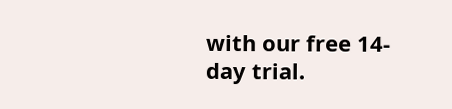with our free 14-day trial.